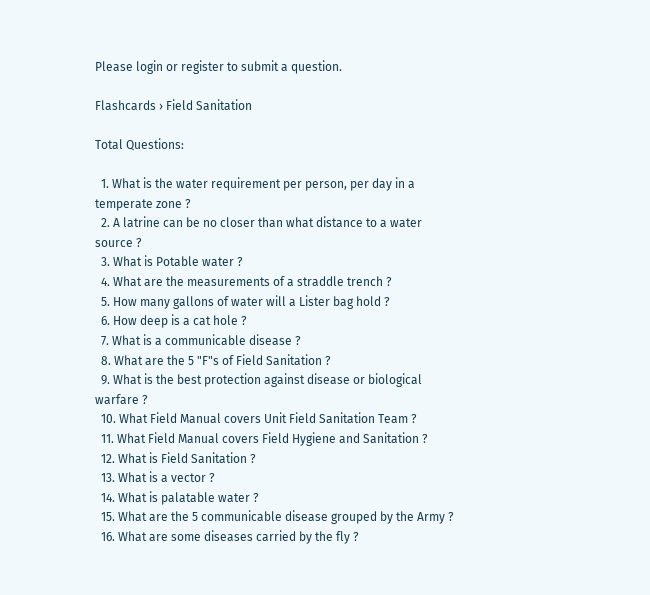Please login or register to submit a question.

Flashcards › Field Sanitation

Total Questions:

  1. What is the water requirement per person, per day in a temperate zone ?
  2. A latrine can be no closer than what distance to a water source ?
  3. What is Potable water ?
  4. What are the measurements of a straddle trench ?
  5. How many gallons of water will a Lister bag hold ?
  6. How deep is a cat hole ?
  7. What is a communicable disease ?
  8. What are the 5 "F"s of Field Sanitation ?
  9. What is the best protection against disease or biological warfare ?
  10. What Field Manual covers Unit Field Sanitation Team ?
  11. What Field Manual covers Field Hygiene and Sanitation ?
  12. What is Field Sanitation ?
  13. What is a vector ?
  14. What is palatable water ?
  15. What are the 5 communicable disease grouped by the Army ?
  16. What are some diseases carried by the fly ?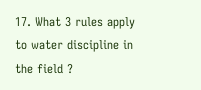17. What 3 rules apply to water discipline in the field ?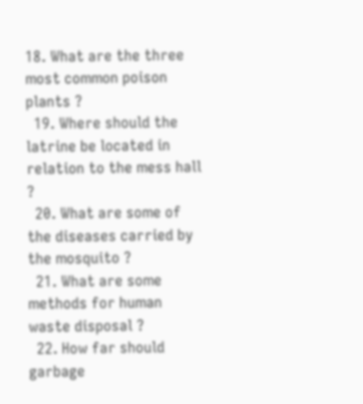18. What are the three most common poison plants ?
  19. Where should the latrine be located in relation to the mess hall ?
  20. What are some of the diseases carried by the mosquito ?
  21. What are some methods for human waste disposal ?
  22. How far should garbage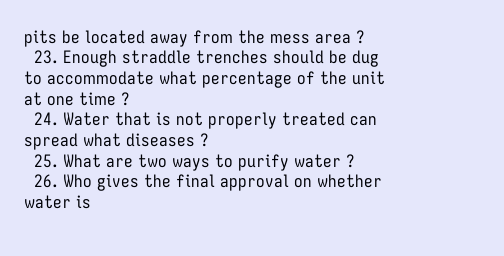pits be located away from the mess area ?
  23. Enough straddle trenches should be dug to accommodate what percentage of the unit at one time ?
  24. Water that is not properly treated can spread what diseases ?
  25. What are two ways to purify water ?
  26. Who gives the final approval on whether water is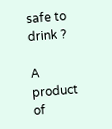safe to drink ?

A product of